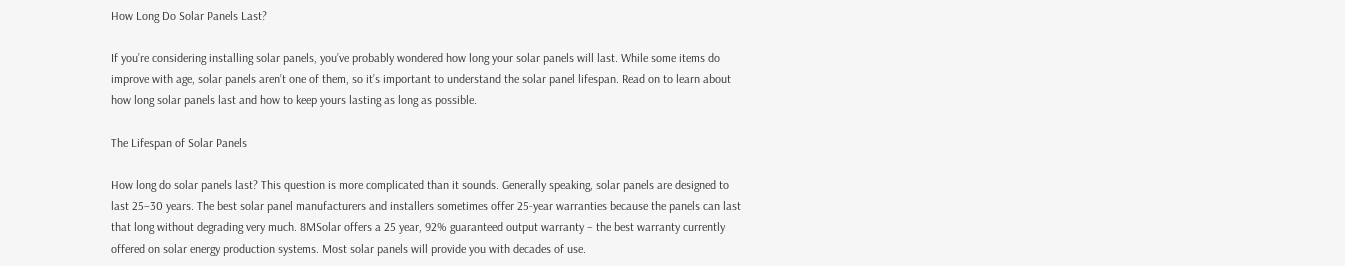How Long Do Solar Panels Last?

If you’re considering installing solar panels, you’ve probably wondered how long your solar panels will last. While some items do improve with age, solar panels aren’t one of them, so it’s important to understand the solar panel lifespan. Read on to learn about how long solar panels last and how to keep yours lasting as long as possible.

The Lifespan of Solar Panels

How long do solar panels last? This question is more complicated than it sounds. Generally speaking, solar panels are designed to last 25–30 years. The best solar panel manufacturers and installers sometimes offer 25-year warranties because the panels can last that long without degrading very much. 8MSolar offers a 25 year, 92% guaranteed output warranty – the best warranty currently offered on solar energy production systems. Most solar panels will provide you with decades of use.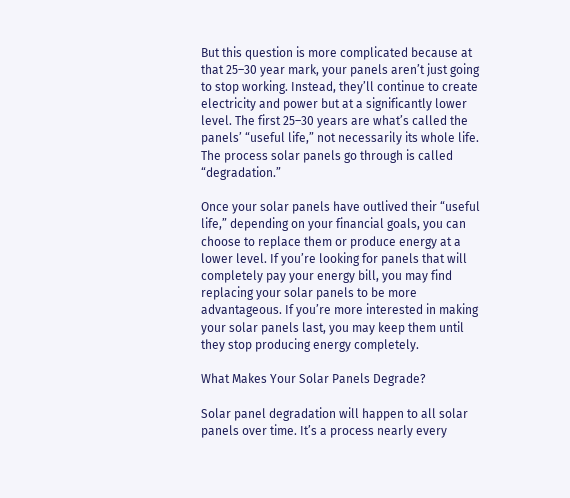But this question is more complicated because at that 25–30 year mark, your panels aren’t just going to stop working. Instead, they’ll continue to create electricity and power but at a significantly lower level. The first 25–30 years are what’s called the panels’ “useful life,” not necessarily its whole life. The process solar panels go through is called “degradation.”

Once your solar panels have outlived their “useful life,” depending on your financial goals, you can choose to replace them or produce energy at a lower level. If you’re looking for panels that will completely pay your energy bill, you may find replacing your solar panels to be more advantageous. If you’re more interested in making your solar panels last, you may keep them until they stop producing energy completely.

What Makes Your Solar Panels Degrade?

Solar panel degradation will happen to all solar panels over time. It’s a process nearly every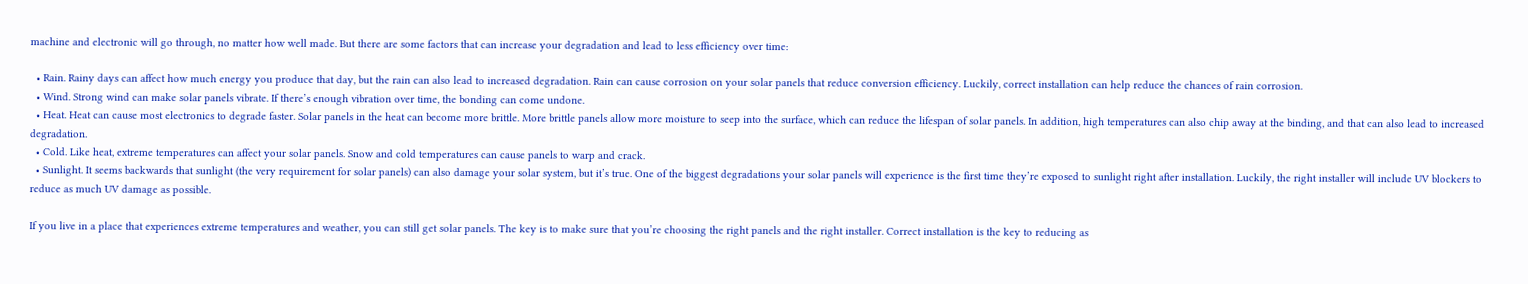machine and electronic will go through, no matter how well made. But there are some factors that can increase your degradation and lead to less efficiency over time:

  • Rain. Rainy days can affect how much energy you produce that day, but the rain can also lead to increased degradation. Rain can cause corrosion on your solar panels that reduce conversion efficiency. Luckily, correct installation can help reduce the chances of rain corrosion.
  • Wind. Strong wind can make solar panels vibrate. If there’s enough vibration over time, the bonding can come undone.
  • Heat. Heat can cause most electronics to degrade faster. Solar panels in the heat can become more brittle. More brittle panels allow more moisture to seep into the surface, which can reduce the lifespan of solar panels. In addition, high temperatures can also chip away at the binding, and that can also lead to increased degradation.
  • Cold. Like heat, extreme temperatures can affect your solar panels. Snow and cold temperatures can cause panels to warp and crack.
  • Sunlight. It seems backwards that sunlight (the very requirement for solar panels) can also damage your solar system, but it’s true. One of the biggest degradations your solar panels will experience is the first time they’re exposed to sunlight right after installation. Luckily, the right installer will include UV blockers to reduce as much UV damage as possible.

If you live in a place that experiences extreme temperatures and weather, you can still get solar panels. The key is to make sure that you’re choosing the right panels and the right installer. Correct installation is the key to reducing as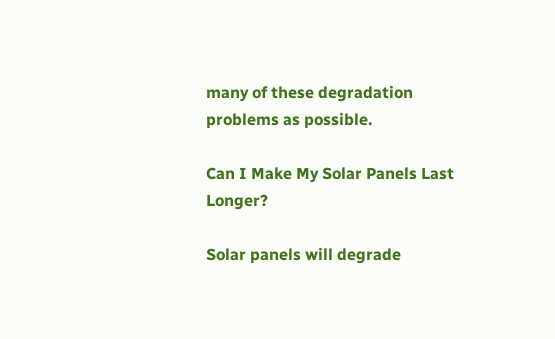many of these degradation problems as possible.

Can I Make My Solar Panels Last Longer?

Solar panels will degrade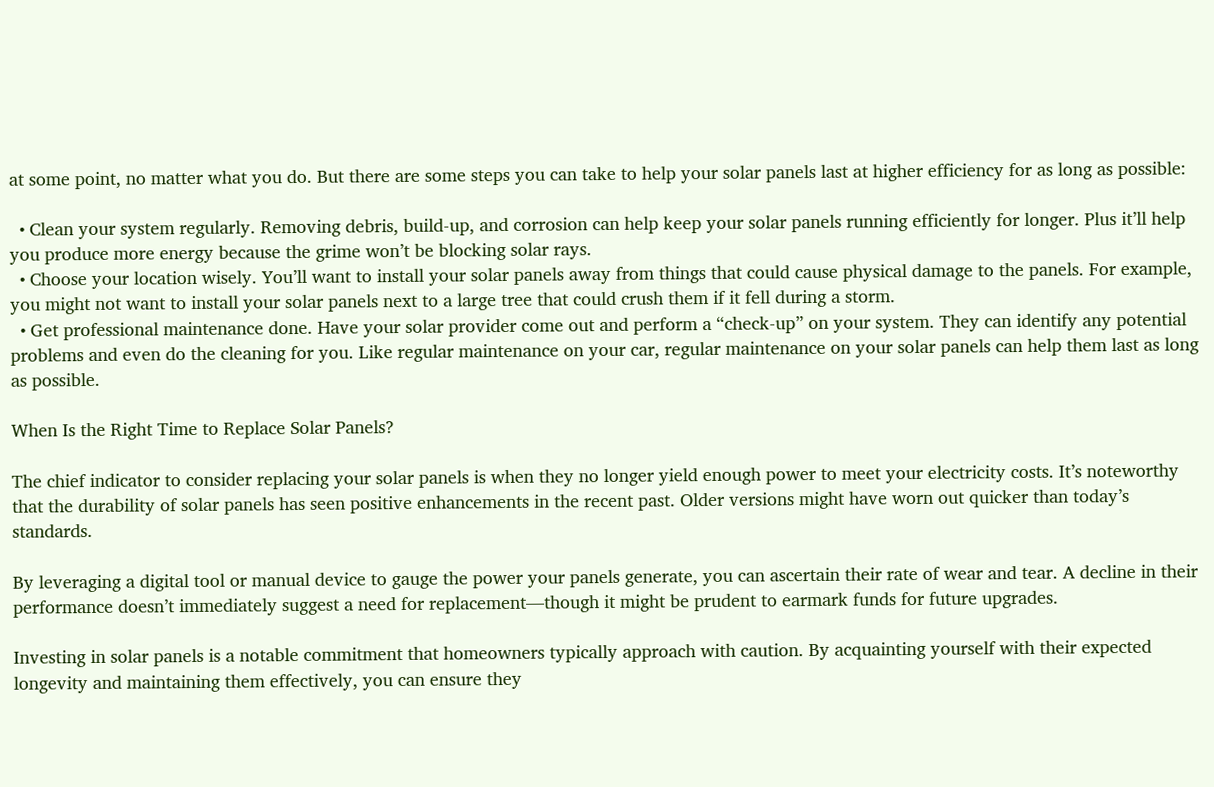at some point, no matter what you do. But there are some steps you can take to help your solar panels last at higher efficiency for as long as possible:

  • Clean your system regularly. Removing debris, build-up, and corrosion can help keep your solar panels running efficiently for longer. Plus it’ll help you produce more energy because the grime won’t be blocking solar rays.
  • Choose your location wisely. You’ll want to install your solar panels away from things that could cause physical damage to the panels. For example, you might not want to install your solar panels next to a large tree that could crush them if it fell during a storm.
  • Get professional maintenance done. Have your solar provider come out and perform a “check-up” on your system. They can identify any potential problems and even do the cleaning for you. Like regular maintenance on your car, regular maintenance on your solar panels can help them last as long as possible.

When Is the Right Time to Replace Solar Panels?

The chief indicator to consider replacing your solar panels is when they no longer yield enough power to meet your electricity costs. It’s noteworthy that the durability of solar panels has seen positive enhancements in the recent past. Older versions might have worn out quicker than today’s standards.

By leveraging a digital tool or manual device to gauge the power your panels generate, you can ascertain their rate of wear and tear. A decline in their performance doesn’t immediately suggest a need for replacement—though it might be prudent to earmark funds for future upgrades.

Investing in solar panels is a notable commitment that homeowners typically approach with caution. By acquainting yourself with their expected longevity and maintaining them effectively, you can ensure they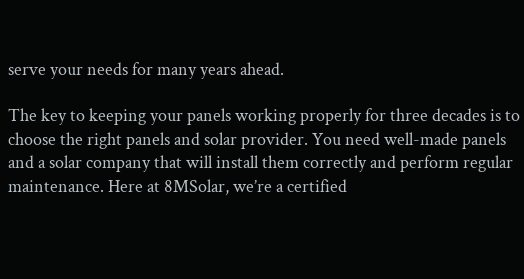serve your needs for many years ahead.

The key to keeping your panels working properly for three decades is to choose the right panels and solar provider. You need well-made panels and a solar company that will install them correctly and perform regular maintenance. Here at 8MSolar, we’re a certified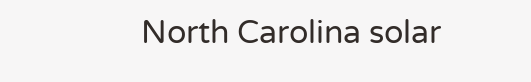North Carolina solar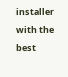installer with the best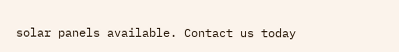solar panels available. Contact us today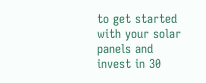to get started with your solar panels and invest in 30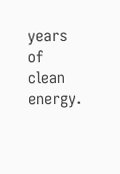years of clean energy.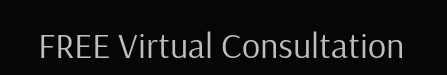FREE Virtual Consultation